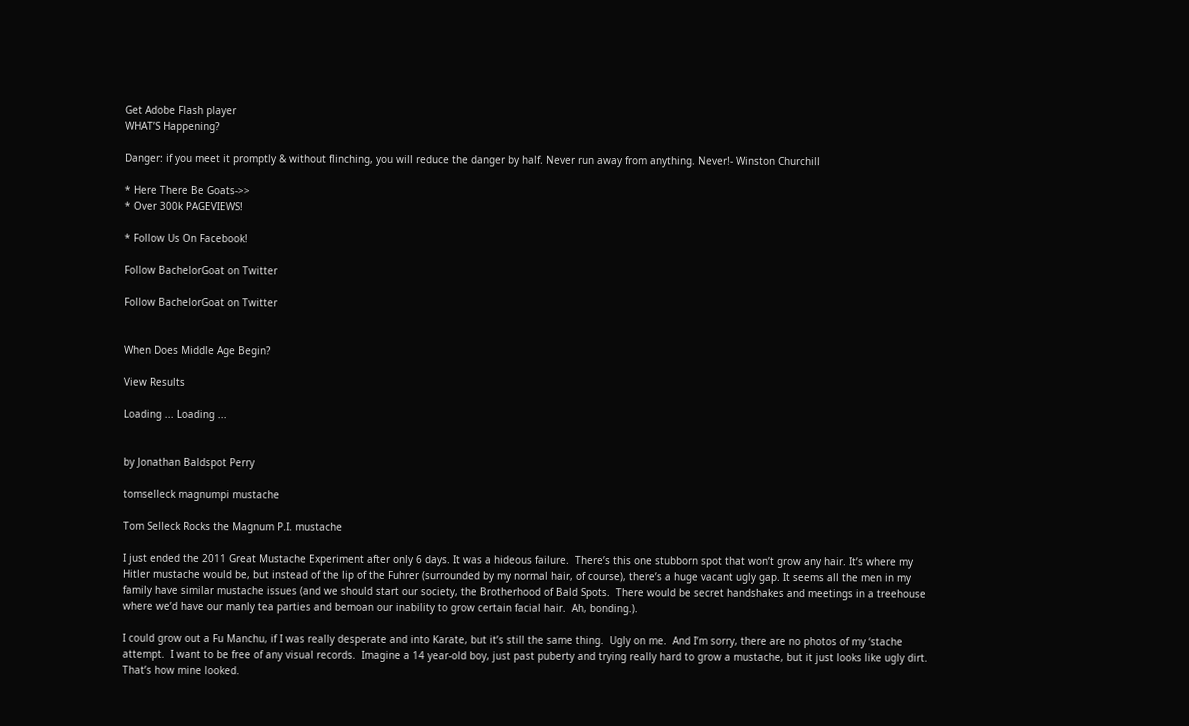Get Adobe Flash player
WHAT’S Happening?

Danger: if you meet it promptly & without flinching, you will reduce the danger by half. Never run away from anything. Never!- Winston Churchill

* Here There Be Goats->>
* Over 300k PAGEVIEWS!

* Follow Us On Facebook!

Follow BachelorGoat on Twitter

Follow BachelorGoat on Twitter


When Does Middle Age Begin?

View Results

Loading ... Loading ...


by Jonathan Baldspot Perry

tomselleck magnumpi mustache

Tom Selleck Rocks the Magnum P.I. mustache

I just ended the 2011 Great Mustache Experiment after only 6 days. It was a hideous failure.  There’s this one stubborn spot that won’t grow any hair. It’s where my Hitler mustache would be, but instead of the lip of the Fuhrer (surrounded by my normal hair, of course), there’s a huge vacant ugly gap. It seems all the men in my family have similar mustache issues (and we should start our society, the Brotherhood of Bald Spots.  There would be secret handshakes and meetings in a treehouse where we’d have our manly tea parties and bemoan our inability to grow certain facial hair.  Ah, bonding.).

I could grow out a Fu Manchu, if I was really desperate and into Karate, but it’s still the same thing.  Ugly on me.  And I’m sorry, there are no photos of my ‘stache attempt.  I want to be free of any visual records.  Imagine a 14 year-old boy, just past puberty and trying really hard to grow a mustache, but it just looks like ugly dirt.  That’s how mine looked.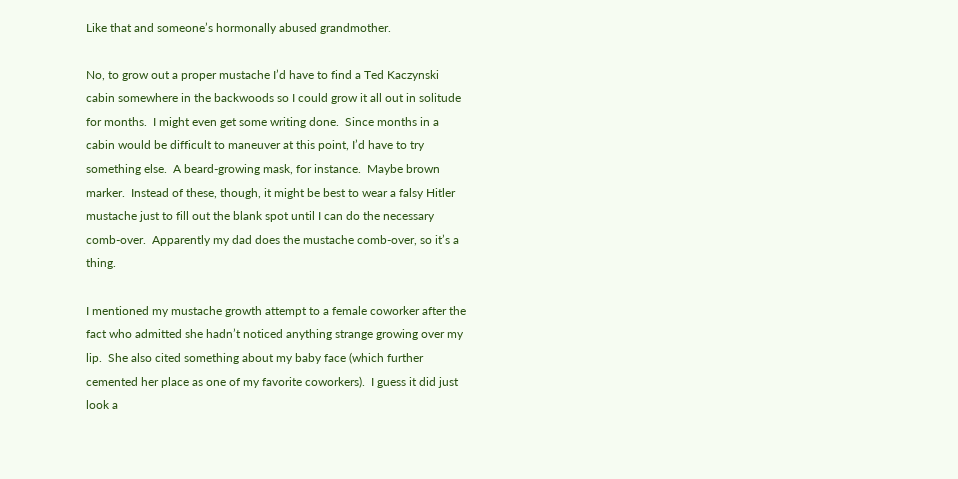Like that and someone’s hormonally abused grandmother.

No, to grow out a proper mustache I’d have to find a Ted Kaczynski cabin somewhere in the backwoods so I could grow it all out in solitude for months.  I might even get some writing done.  Since months in a cabin would be difficult to maneuver at this point, I’d have to try something else.  A beard-growing mask, for instance.  Maybe brown marker.  Instead of these, though, it might be best to wear a falsy Hitler mustache just to fill out the blank spot until I can do the necessary comb-over.  Apparently my dad does the mustache comb-over, so it’s a thing.

I mentioned my mustache growth attempt to a female coworker after the fact who admitted she hadn’t noticed anything strange growing over my lip.  She also cited something about my baby face (which further cemented her place as one of my favorite coworkers).  I guess it did just look a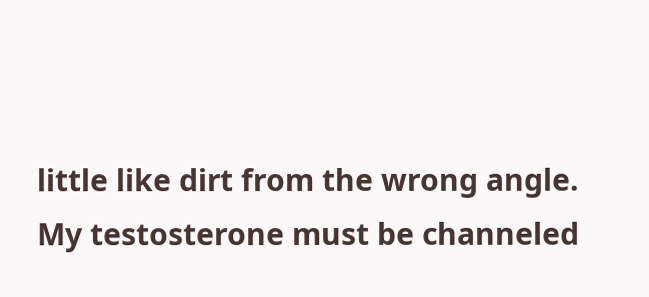little like dirt from the wrong angle.  My testosterone must be channeled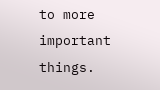to more important things.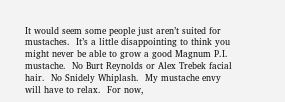It would seem some people just aren’t suited for mustaches.  It’s a little disappointing to think you might never be able to grow a good Magnum P.I. mustache.  No Burt Reynolds or Alex Trebek facial hair.  No Snidely Whiplash.  My mustache envy will have to relax.  For now,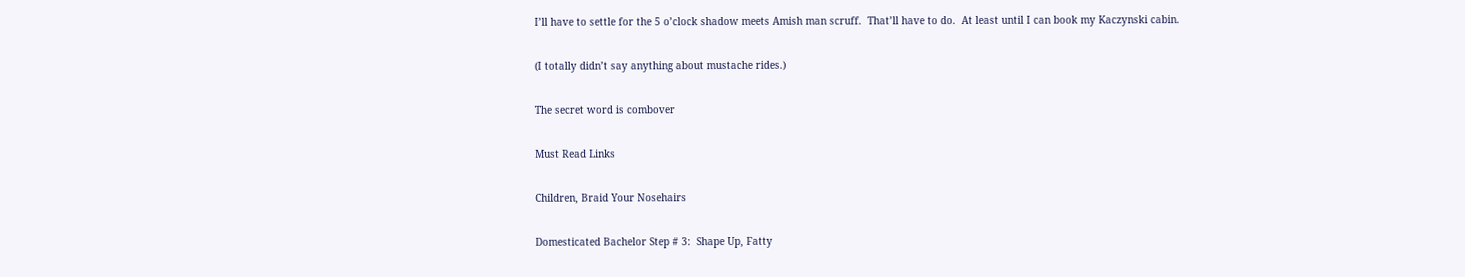I’ll have to settle for the 5 o’clock shadow meets Amish man scruff.  That’ll have to do.  At least until I can book my Kaczynski cabin.

(I totally didn’t say anything about mustache rides.)

The secret word is combover

Must Read Links

Children, Braid Your Nosehairs

Domesticated Bachelor Step # 3:  Shape Up, Fatty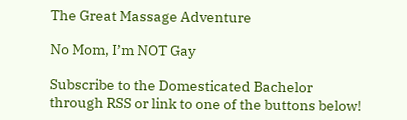The Great Massage Adventure

No Mom, I’m NOT Gay

Subscribe to the Domesticated Bachelor through RSS or link to one of the buttons below!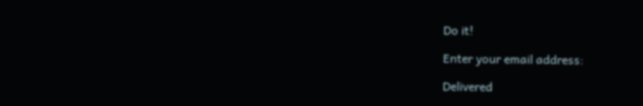Do it!

Enter your email address:

Delivered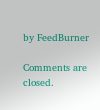by FeedBurner

Comments are closed.